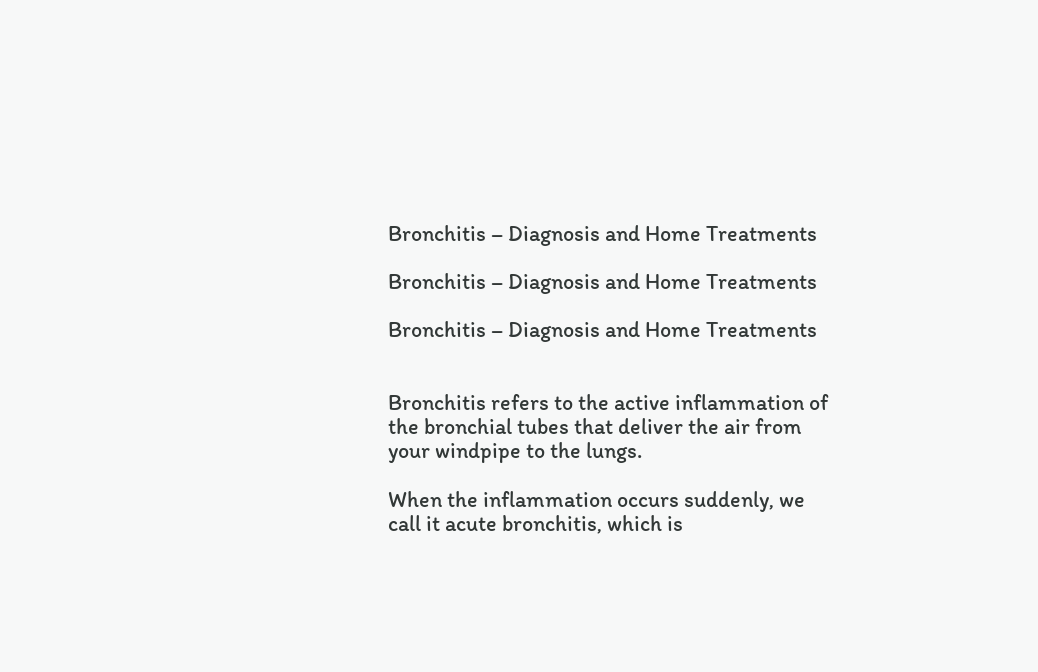Bronchitis – Diagnosis and Home Treatments

Bronchitis – Diagnosis and Home Treatments

Bronchitis – Diagnosis and Home Treatments


Bronchitis refers to the active inflammation of the bronchial tubes that deliver the air from your windpipe to the lungs.

When the inflammation occurs suddenly, we call it acute bronchitis, which is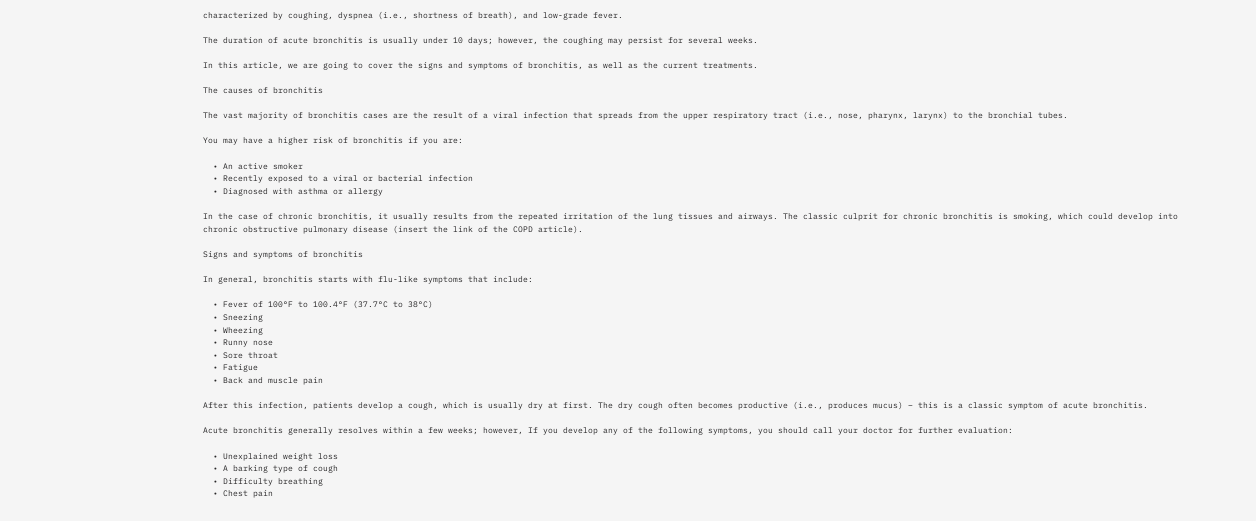characterized by coughing, dyspnea (i.e., shortness of breath), and low-grade fever.

The duration of acute bronchitis is usually under 10 days; however, the coughing may persist for several weeks.

In this article, we are going to cover the signs and symptoms of bronchitis, as well as the current treatments.

The causes of bronchitis

The vast majority of bronchitis cases are the result of a viral infection that spreads from the upper respiratory tract (i.e., nose, pharynx, larynx) to the bronchial tubes.

You may have a higher risk of bronchitis if you are:

  • An active smoker
  • Recently exposed to a viral or bacterial infection
  • Diagnosed with asthma or allergy

In the case of chronic bronchitis, it usually results from the repeated irritation of the lung tissues and airways. The classic culprit for chronic bronchitis is smoking, which could develop into chronic obstructive pulmonary disease (insert the link of the COPD article).

Signs and symptoms of bronchitis

In general, bronchitis starts with flu-like symptoms that include:

  • Fever of 100°F to 100.4°F (37.7°C to 38°C)
  • Sneezing
  • Wheezing
  • Runny nose
  • Sore throat
  • Fatigue
  • Back and muscle pain

After this infection, patients develop a cough, which is usually dry at first. The dry cough often becomes productive (i.e., produces mucus) – this is a classic symptom of acute bronchitis.

Acute bronchitis generally resolves within a few weeks; however, If you develop any of the following symptoms, you should call your doctor for further evaluation:

  • Unexplained weight loss
  • A barking type of cough
  • Difficulty breathing
  • Chest pain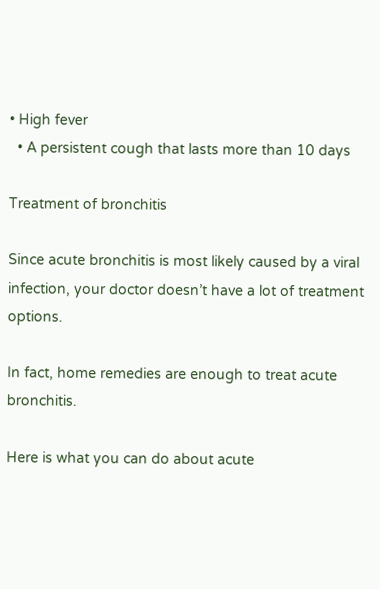• High fever
  • A persistent cough that lasts more than 10 days

Treatment of bronchitis

Since acute bronchitis is most likely caused by a viral infection, your doctor doesn’t have a lot of treatment options.

In fact, home remedies are enough to treat acute bronchitis.

Here is what you can do about acute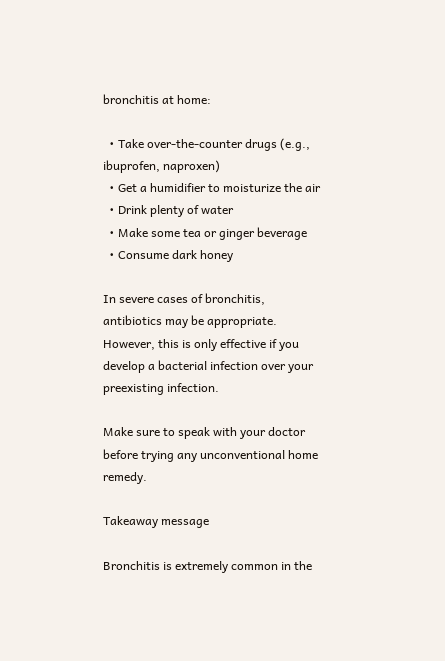bronchitis at home:

  • Take over-the-counter drugs (e.g., ibuprofen, naproxen)
  • Get a humidifier to moisturize the air
  • Drink plenty of water
  • Make some tea or ginger beverage
  • Consume dark honey

In severe cases of bronchitis, antibiotics may be appropriate. However, this is only effective if you develop a bacterial infection over your preexisting infection.

Make sure to speak with your doctor before trying any unconventional home remedy.

Takeaway message

Bronchitis is extremely common in the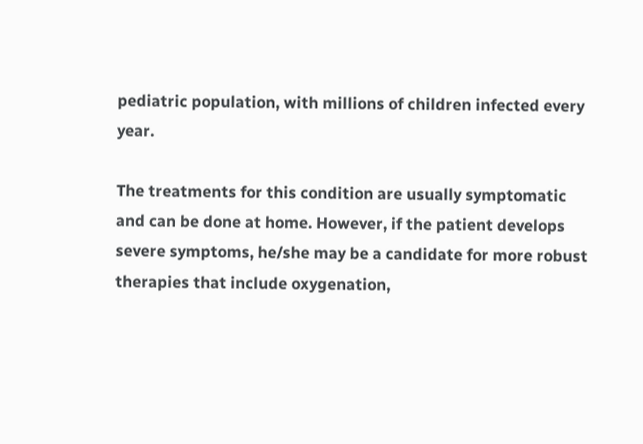pediatric population, with millions of children infected every year.

The treatments for this condition are usually symptomatic and can be done at home. However, if the patient develops severe symptoms, he/she may be a candidate for more robust therapies that include oxygenation,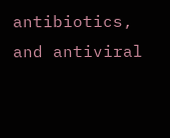antibiotics, and antiviral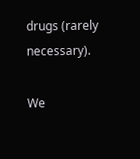drugs (rarely necessary).

We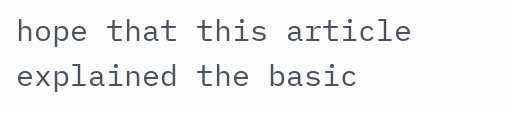hope that this article explained the basic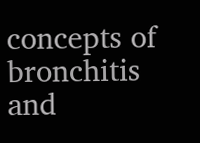concepts of bronchitis and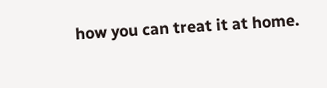how you can treat it at home.